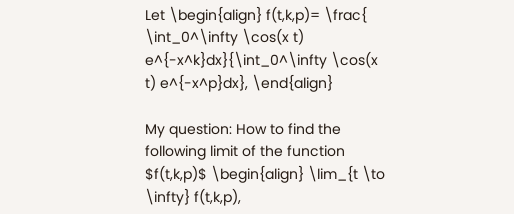Let \begin{align} f(t,k,p)= \frac{ \int_0^\infty \cos(x t) e^{-x^k}dx}{\int_0^\infty \cos(x t) e^{-x^p}dx}, \end{align}

My question: How to find the following limit of the function $f(t,k,p)$ \begin{align} \lim_{t \to \infty} f(t,k,p),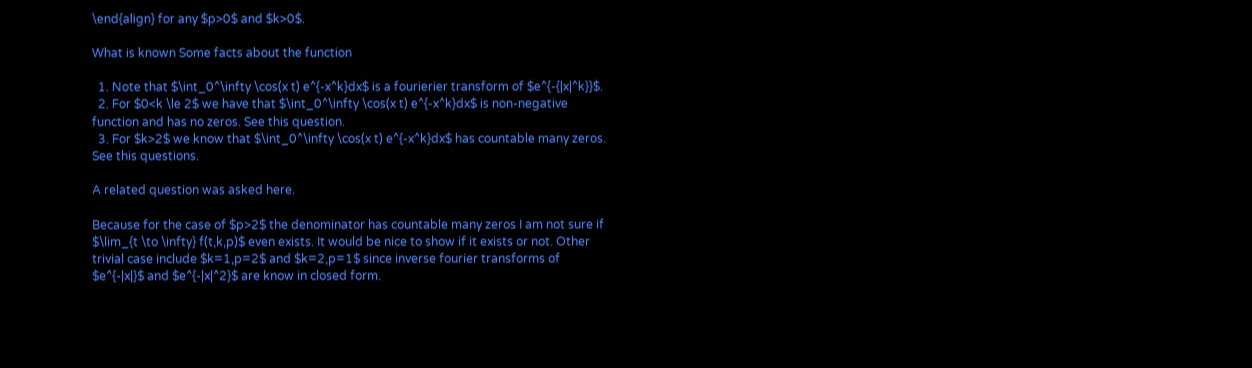\end{align} for any $p>0$ and $k>0$.

What is known Some facts about the function

  1. Note that $\int_0^\infty \cos(x t) e^{-x^k}dx$ is a fourierier transform of $e^{-{|x|^k}}$.
  2. For $0<k \le 2$ we have that $\int_0^\infty \cos(x t) e^{-x^k}dx$ is non-negative function and has no zeros. See this question.
  3. For $k>2$ we know that $\int_0^\infty \cos(x t) e^{-x^k}dx$ has countable many zeros. See this questions.

A related question was asked here.

Because for the case of $p>2$ the denominator has countable many zeros I am not sure if $\lim_{t \to \infty} f(t,k,p)$ even exists. It would be nice to show if it exists or not. Other trivial case include $k=1,p=2$ and $k=2,p=1$ since inverse fourier transforms of $e^{-|x|}$ and $e^{-|x|^2}$ are know in closed form.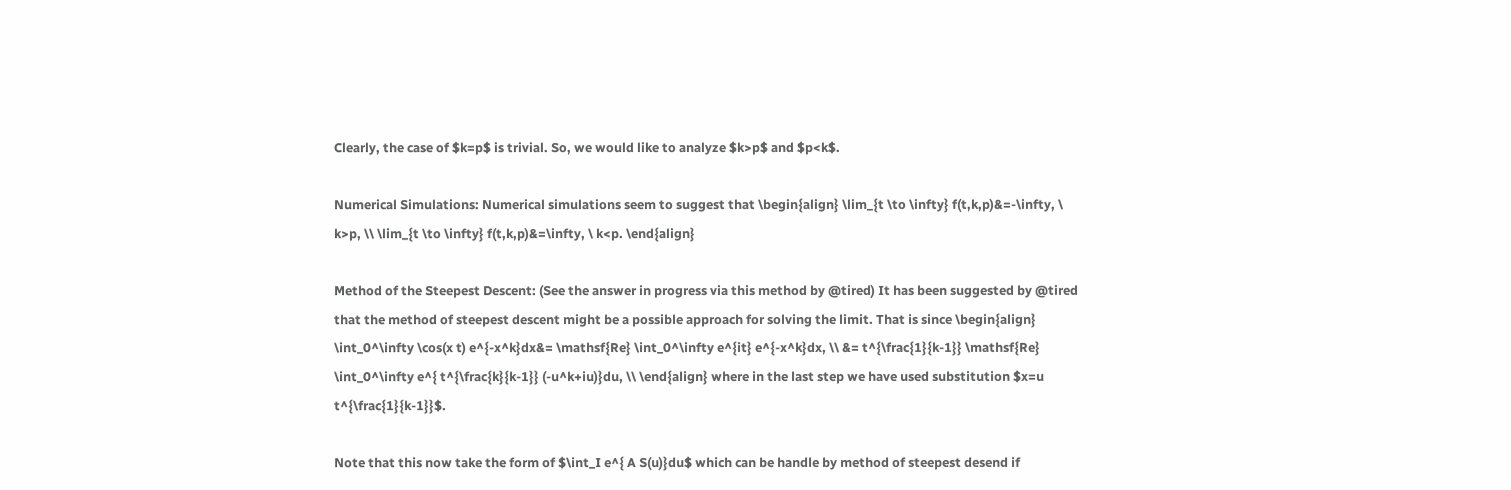Clearly, the case of $k=p$ is trivial. So, we would like to analyze $k>p$ and $p<k$.

Numerical Simulations: Numerical simulations seem to suggest that \begin{align} \lim_{t \to \infty} f(t,k,p)&=-\infty, \ k>p, \\ \lim_{t \to \infty} f(t,k,p)&=\infty, \ k<p. \end{align}

Method of the Steepest Descent: (See the answer in progress via this method by @tired) It has been suggested by @tired that the method of steepest descent might be a possible approach for solving the limit. That is since \begin{align} \int_0^\infty \cos(x t) e^{-x^k}dx&= \mathsf{Re} \int_0^\infty e^{it} e^{-x^k}dx, \\ &= t^{\frac{1}{k-1}} \mathsf{Re} \int_0^\infty e^{ t^{\frac{k}{k-1}} (-u^k+iu)}du, \\ \end{align} where in the last step we have used substitution $x=u t^{\frac{1}{k-1}}$.

Note that this now take the form of $\int_I e^{ A S(u)}du$ which can be handle by method of steepest desend if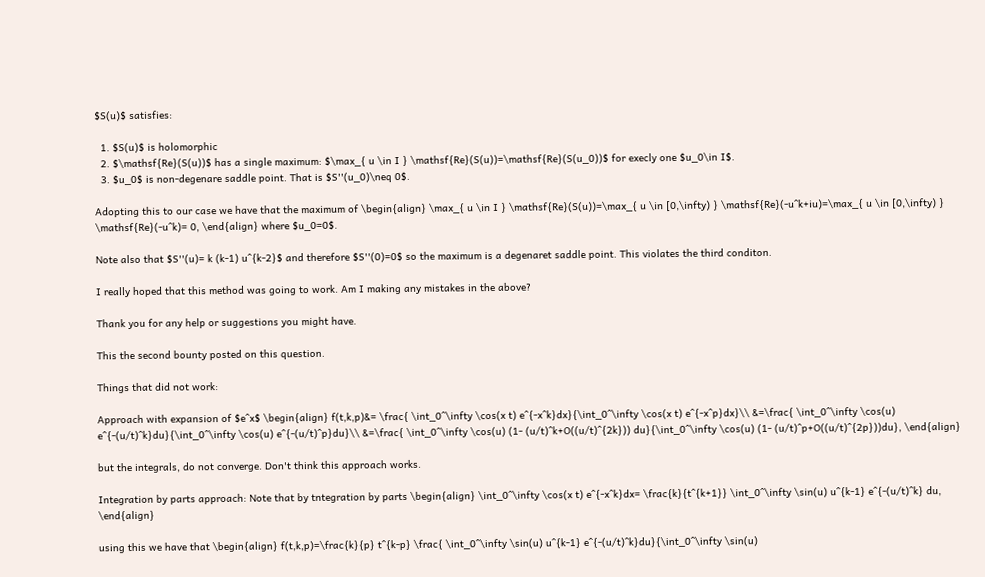$S(u)$ satisfies:

  1. $S(u)$ is holomorphic
  2. $\mathsf{Re}(S(u))$ has a single maximum: $\max_{ u \in I } \mathsf{Re}(S(u))=\mathsf{Re}(S(u_0))$ for execly one $u_0\in I$.
  3. $u_0$ is non-degenare saddle point. That is $S''(u_0)\neq 0$.

Adopting this to our case we have that the maximum of \begin{align} \max_{ u \in I } \mathsf{Re}(S(u))=\max_{ u \in [0,\infty) } \mathsf{Re}(-u^k+iu)=\max_{ u \in [0,\infty) } \mathsf{Re}(-u^k)= 0, \end{align} where $u_0=0$.

Note also that $S''(u)= k (k-1) u^{k-2}$ and therefore $S''(0)=0$ so the maximum is a degenaret saddle point. This violates the third conditon.

I really hoped that this method was going to work. Am I making any mistakes in the above?

Thank you for any help or suggestions you might have.

This the second bounty posted on this question.

Things that did not work:

Approach with expansion of $e^x$ \begin{align} f(t,k,p)&= \frac{ \int_0^\infty \cos(x t) e^{-x^k}dx}{\int_0^\infty \cos(x t) e^{-x^p}dx}\\ &=\frac{ \int_0^\infty \cos(u) e^{-(u/t)^k}du}{\int_0^\infty \cos(u) e^{-(u/t)^p}du}\\ &=\frac{ \int_0^\infty \cos(u) (1- (u/t)^k+O((u/t)^{2k})) du}{\int_0^\infty \cos(u) (1- (u/t)^p+O((u/t)^{2p}))du}, \end{align}

but the integrals, do not converge. Don't think this approach works.

Integration by parts approach: Note that by tntegration by parts \begin{align} \int_0^\infty \cos(x t) e^{-x^k}dx= \frac{k}{t^{k+1}} \int_0^\infty \sin(u) u^{k-1} e^{-(u/t)^k} du, \end{align}

using this we have that \begin{align} f(t,k,p)=\frac{k}{p} t^{k-p} \frac{ \int_0^\infty \sin(u) u^{k-1} e^{-(u/t)^k}du}{\int_0^\infty \sin(u)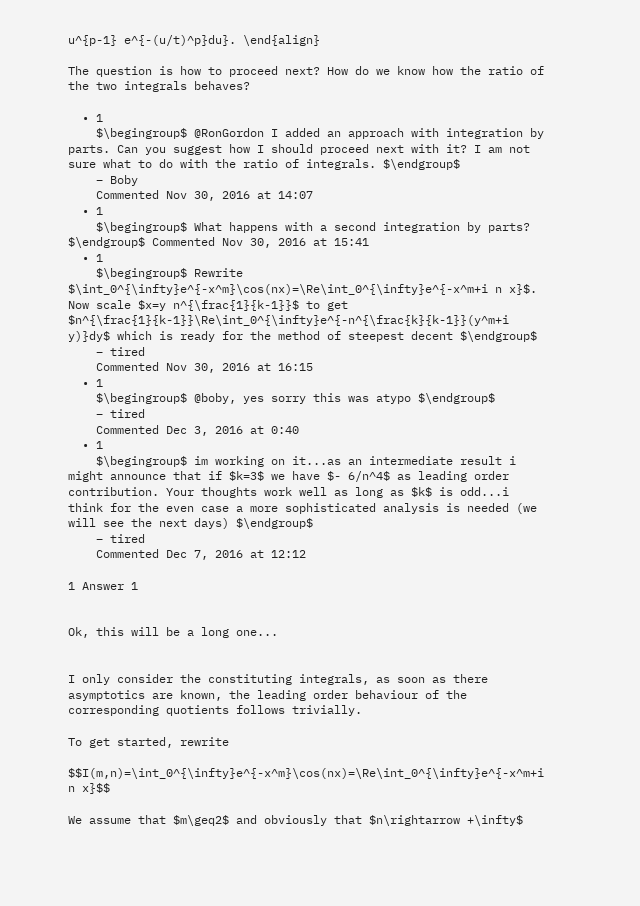u^{p-1} e^{-(u/t)^p}du}. \end{align}

The question is how to proceed next? How do we know how the ratio of the two integrals behaves?

  • 1
    $\begingroup$ @RonGordon I added an approach with integration by parts. Can you suggest how I should proceed next with it? I am not sure what to do with the ratio of integrals. $\endgroup$
    – Boby
    Commented Nov 30, 2016 at 14:07
  • 1
    $\begingroup$ What happens with a second integration by parts? $\endgroup$ Commented Nov 30, 2016 at 15:41
  • 1
    $\begingroup$ Rewrite $\int_0^{\infty}e^{-x^m}\cos(nx)=\Re\int_0^{\infty}e^{-x^m+i n x}$. Now scale $x=y n^{\frac{1}{k-1}}$ to get $n^{\frac{1}{k-1}}\Re\int_0^{\infty}e^{-n^{\frac{k}{k-1}}(y^m+i y)}dy$ which is ready for the method of steepest decent $\endgroup$
    – tired
    Commented Nov 30, 2016 at 16:15
  • 1
    $\begingroup$ @boby, yes sorry this was atypo $\endgroup$
    – tired
    Commented Dec 3, 2016 at 0:40
  • 1
    $\begingroup$ im working on it...as an intermediate result i might announce that if $k=3$ we have $- 6/n^4$ as leading order contribution. Your thoughts work well as long as $k$ is odd...i think for the even case a more sophisticated analysis is needed (we will see the next days) $\endgroup$
    – tired
    Commented Dec 7, 2016 at 12:12

1 Answer 1


Ok, this will be a long one...


I only consider the constituting integrals, as soon as there asymptotics are known, the leading order behaviour of the corresponding quotients follows trivially.

To get started, rewrite

$$I(m,n)=\int_0^{\infty}e^{-x^m}\cos(nx)=\Re\int_0^{\infty}e^{-x^m+i n x}$$

We assume that $m\geq2$ and obviously that $n\rightarrow +\infty$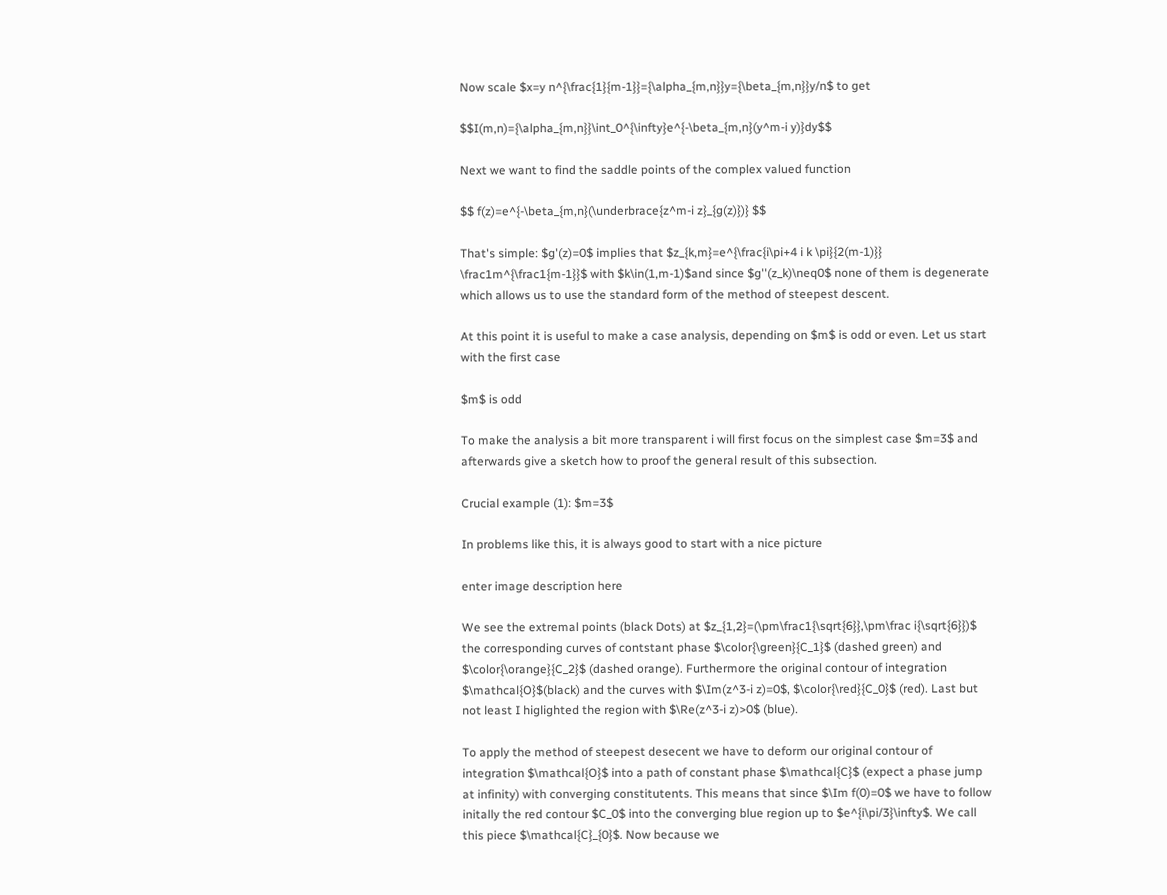Now scale $x=y n^{\frac{1}{m-1}}={\alpha_{m,n}}y={\beta_{m,n}}y/n$ to get

$$I(m,n)={\alpha_{m,n}}\int_0^{\infty}e^{-\beta_{m,n}(y^m-i y)}dy$$

Next we want to find the saddle points of the complex valued function

$$ f(z)=e^{-\beta_{m,n}(\underbrace{z^m-i z}_{g(z)})} $$

That's simple: $g'(z)=0$ implies that $z_{k,m}=e^{\frac{i\pi+4 i k \pi}{2(m-1)}} \frac1m^{\frac1{m-1}}$ with $k\in(1,m-1)$and since $g''(z_k)\neq0$ none of them is degenerate which allows us to use the standard form of the method of steepest descent.

At this point it is useful to make a case analysis, depending on $m$ is odd or even. Let us start with the first case

$m$ is odd

To make the analysis a bit more transparent i will first focus on the simplest case $m=3$ and afterwards give a sketch how to proof the general result of this subsection.

Crucial example (1): $m=3$

In problems like this, it is always good to start with a nice picture

enter image description here

We see the extremal points (black Dots) at $z_{1,2}=(\pm\frac1{\sqrt{6}},\pm\frac i{\sqrt{6}})$ the corresponding curves of contstant phase $\color{\green}{C_1}$ (dashed green) and $\color{\orange}{C_2}$ (dashed orange). Furthermore the original contour of integration $\mathcal{O}$(black) and the curves with $\Im(z^3-i z)=0$, $\color{\red}{C_0}$ (red). Last but not least I higlighted the region with $\Re(z^3-i z)>0$ (blue).

To apply the method of steepest desecent we have to deform our original contour of integration $\mathcal{O}$ into a path of constant phase $\mathcal{C}$ (expect a phase jump at infinity) with converging constitutents. This means that since $\Im f(0)=0$ we have to follow initally the red contour $C_0$ into the converging blue region up to $e^{i\pi/3}\infty$. We call this piece $\mathcal{C}_{0}$. Now because we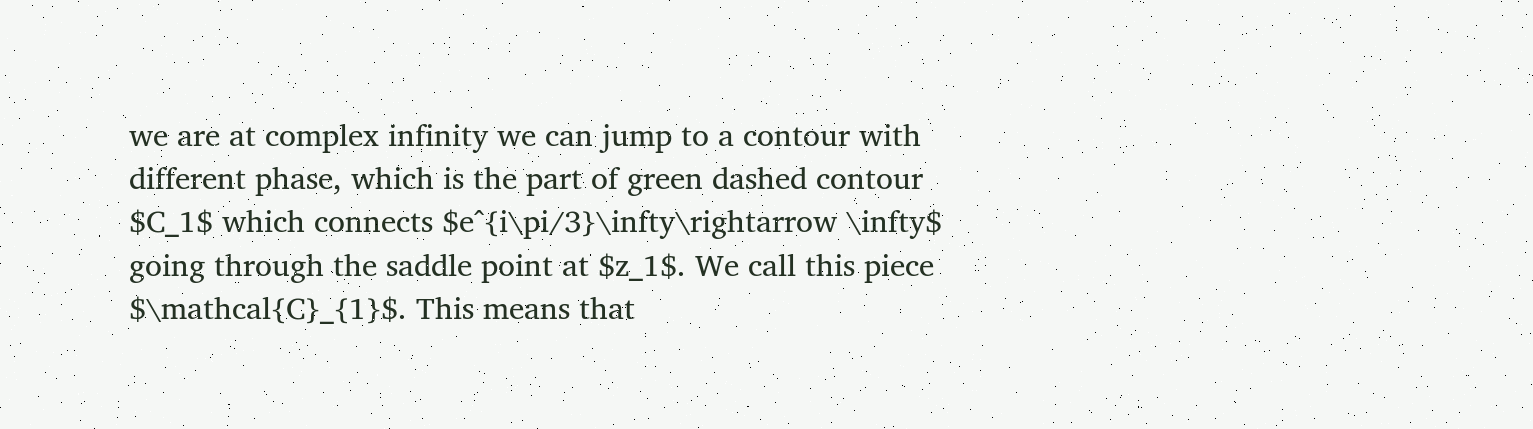we are at complex infinity we can jump to a contour with different phase, which is the part of green dashed contour $C_1$ which connects $e^{i\pi/3}\infty\rightarrow \infty$ going through the saddle point at $z_1$. We call this piece $\mathcal{C}_{1}$. This means that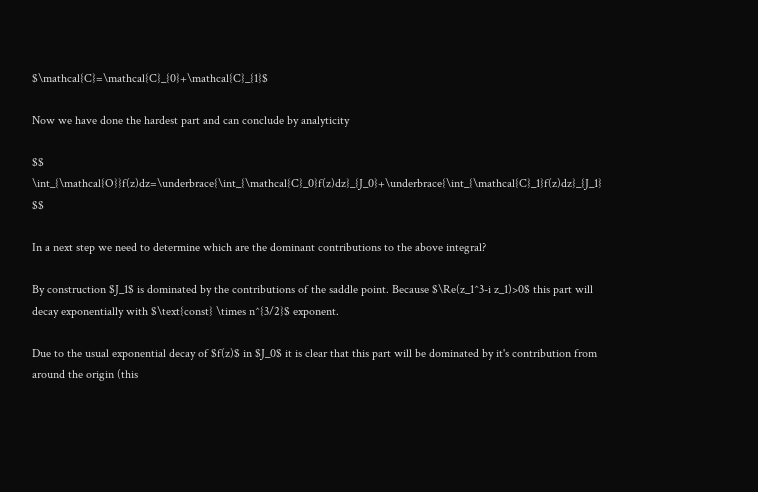$\mathcal{C}=\mathcal{C}_{0}+\mathcal{C}_{1}$

Now we have done the hardest part and can conclude by analyticity

$$ \int_{\mathcal{O}}f(z)dz=\underbrace{\int_{\mathcal{C}_0}f(z)dz}_{J_0}+\underbrace{\int_{\mathcal{C}_1}f(z)dz}_{J_1} $$

In a next step we need to determine which are the dominant contributions to the above integral?

By construction $J_1$ is dominated by the contributions of the saddle point. Because $\Re(z_1^3-i z_1)>0$ this part will decay exponentially with $\text{const} \times n^{3/2}$ exponent.

Due to the usual exponential decay of $f(z)$ in $J_0$ it is clear that this part will be dominated by it's contribution from around the origin (this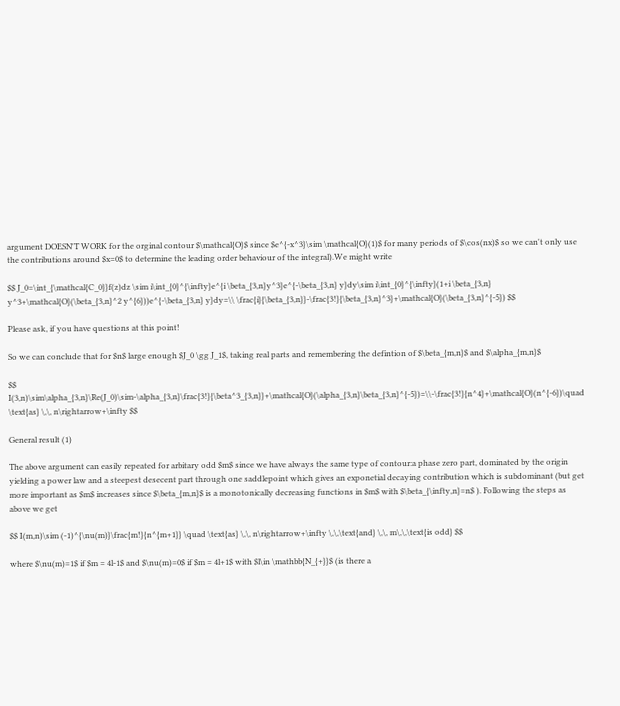argument DOESN'T WORK for the orginal contour $\mathcal{O}$ since $e^{-x^3}\sim \mathcal{O}(1)$ for many periods of $\cos(nx)$ so we can't only use the contributions around $x=0$ to determine the leading order behaviour of the integral).We might write

$$ J_0=\int_{\mathcal{C_0}}f(z)dz \sim i\int_{0}^{\infty}e^{i \beta_{3,n}y^3}e^{-\beta_{3,n} y}dy\sim i\int_{0}^{\infty}(1+i \beta_{3,n} y^3+\mathcal{O}(\beta_{3,n}^2 y^{6}))e^{-\beta_{3,n} y}dy=\\ \frac{i}{\beta_{3,n}}-\frac{3!}{\beta_{3,n}^3}+\mathcal{O}(\beta_{3,n}^{-5}) $$

Please ask, if you have questions at this point!

So we can conclude that for $n$ large enough $J_0 \gg J_1$, taking real parts and remembering the defintion of $\beta_{m,n}$ and $\alpha_{m,n}$

$$ I(3,n)\sim\alpha_{3,n}\Re(J_0)\sim-\alpha_{3,n}\frac{3!}{\beta^3_{3,n}}+\mathcal{O}(\alpha_{3,n}\beta_{3,n}^{-5})=\\-\frac{3!}{n^4}+\mathcal{O}(n^{-6})\quad \text{as} \,\, n\rightarrow+\infty $$

General result (1)

The above argument can easily repeated for arbitary odd $m$ since we have always the same type of contour:a phase zero part, dominated by the origin yielding a power law and a steepest desecent part through one saddlepoint which gives an exponetial decaying contribution which is subdominant (but get more important as $m$ increases since $\beta_{m,n}$ is a monotonically decreasing functions in $m$ with $\beta_{\infty,n}=n$ ). Following the steps as above we get

$$ I(m,n)\sim (-1)^{\nu(m)}\frac{m!}{n^{m+1}} \quad \text{as} \,\, n\rightarrow+\infty \,\,\text{and} \,\, m\,\,\text{is odd} $$

where $\nu(m)=1$ if $m = 4l-1$ and $\nu(m)=0$ if $m = 4l+1$ with $l\in \mathbb{N_{+}}$ (is there a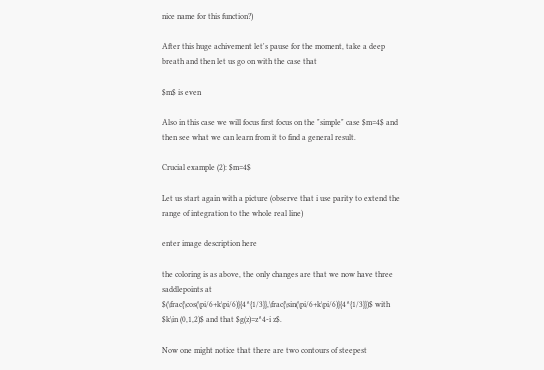nice name for this function?)

After this huge achivement let's pause for the moment, take a deep breath and then let us go on with the case that

$m$ is even

Also in this case we will focus first focus on the "simple" case $m=4$ and then see what we can learn from it to find a general result.

Crucial example (2): $m=4$

Let us start again with a picture (observe that i use parity to extend the range of integration to the whole real line)

enter image description here

the coloring is as above, the only changes are that we now have three saddlepoints at $(\frac{\cos(\pi/6+k\pi/6)}{4^{1/3}},\frac{\sin(\pi/6+k\pi/6)}{4^{1/3}})$ with $k\in (0,1,2)$ and that $g(z)=z^4-i z$.

Now one might notice that there are two contours of steepest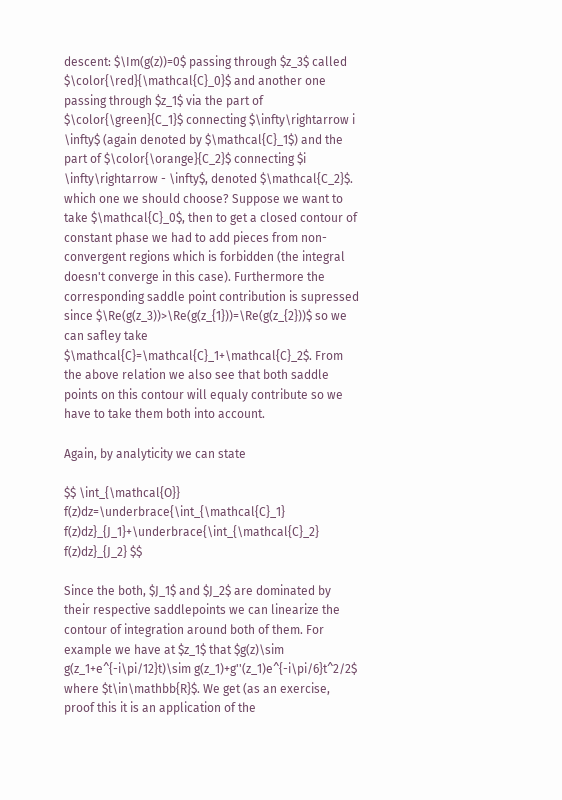descent: $\Im(g(z))=0$ passing through $z_3$ called $\color{\red}{\mathcal{C}_0}$ and another one passing through $z_1$ via the part of $\color{\green}{C_1}$ connecting $\infty\rightarrow i \infty$ (again denoted by $\mathcal{C}_1$) and the part of $\color{\orange}{C_2}$ connecting $i \infty\rightarrow - \infty$, denoted $\mathcal{C_2}$. which one we should choose? Suppose we want to take $\mathcal{C}_0$, then to get a closed contour of constant phase we had to add pieces from non-convergent regions which is forbidden (the integral doesn't converge in this case). Furthermore the corresponding saddle point contribution is supressed since $\Re(g(z_3))>\Re(g(z_{1}))=\Re(g(z_{2}))$ so we can safley take $\mathcal{C}=\mathcal{C}_1+\mathcal{C}_2$. From the above relation we also see that both saddle points on this contour will equaly contribute so we have to take them both into account.

Again, by analyticity we can state

$$ \int_{\mathcal{O}} f(z)dz=\underbrace{\int_{\mathcal{C}_1} f(z)dz}_{J_1}+\underbrace{\int_{\mathcal{C}_2} f(z)dz}_{J_2} $$

Since the both, $J_1$ and $J_2$ are dominated by their respective saddlepoints we can linearize the contour of integration around both of them. For example we have at $z_1$ that $g(z)\sim g(z_1+e^{-i\pi/12}t)\sim g(z_1)+g''(z_1)e^{-i\pi/6}t^2/2$ where $t\in\mathbb{R}$. We get (as an exercise, proof this it is an application of the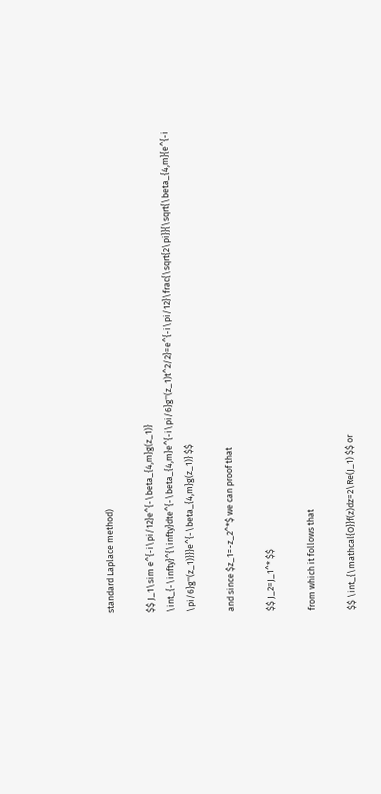standard Laplace method)

$$ J_1\sim e^{-i\pi/12}e^{-\beta_{4,m}g(z_1)} \int_{-\infty}^{\infty}dte^{-\beta_{4,m}e^{-i\pi/6}g''(z_1)t^2/2}=e^{-i\pi/12}\frac{\sqrt{2\pi}}{\sqrt{\beta_{4,m}{e^{-i \pi/6}g''(z_1)}}}e^{-\beta_{4,m}g(z_1)} $$

and since $z_1=-z_2^*$ we can proof that

$$ J_2=J_1^* $$

from which it follows that

$$ \int_{\mathcal{O}}f(z)dz=2\Re(J_1) $$ or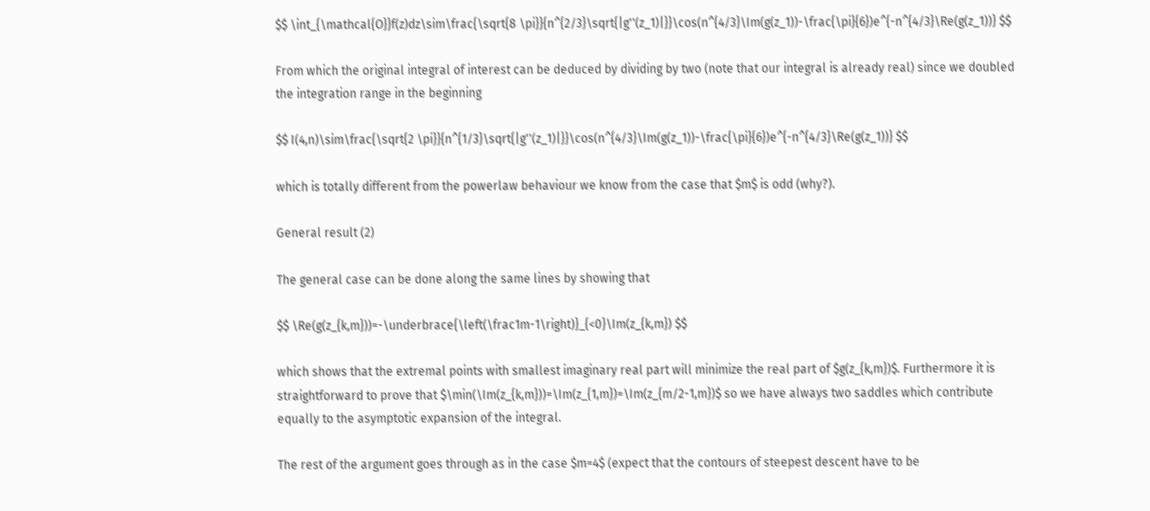$$ \int_{\mathcal{O}}f(z)dz\sim\frac{\sqrt{8 \pi}}{n^{2/3}\sqrt{|g''(z_1)|}}\cos(n^{4/3}\Im(g(z_1))-\frac{\pi}{6})e^{-n^{4/3}\Re(g(z_1))} $$

From which the original integral of interest can be deduced by dividing by two (note that our integral is already real) since we doubled the integration range in the beginning

$$ I(4,n)\sim\frac{\sqrt{2 \pi}}{n^{1/3}\sqrt{|g''(z_1)|}}\cos(n^{4/3}\Im(g(z_1))-\frac{\pi}{6})e^{-n^{4/3}\Re(g(z_1))} $$

which is totally different from the powerlaw behaviour we know from the case that $m$ is odd (why?).

General result (2)

The general case can be done along the same lines by showing that

$$ \Re(g(z_{k,m}))=-\underbrace{\left(\frac1m-1\right)}_{<0}\Im(z_{k,m}) $$

which shows that the extremal points with smallest imaginary real part will minimize the real part of $g(z_{k,m})$. Furthermore it is straightforward to prove that $\min(\Im(z_{k,m}))=\Im(z_{1,m})=\Im(z_{m/2-1,m})$ so we have always two saddles which contribute equally to the asymptotic expansion of the integral.

The rest of the argument goes through as in the case $m=4$ (expect that the contours of steepest descent have to be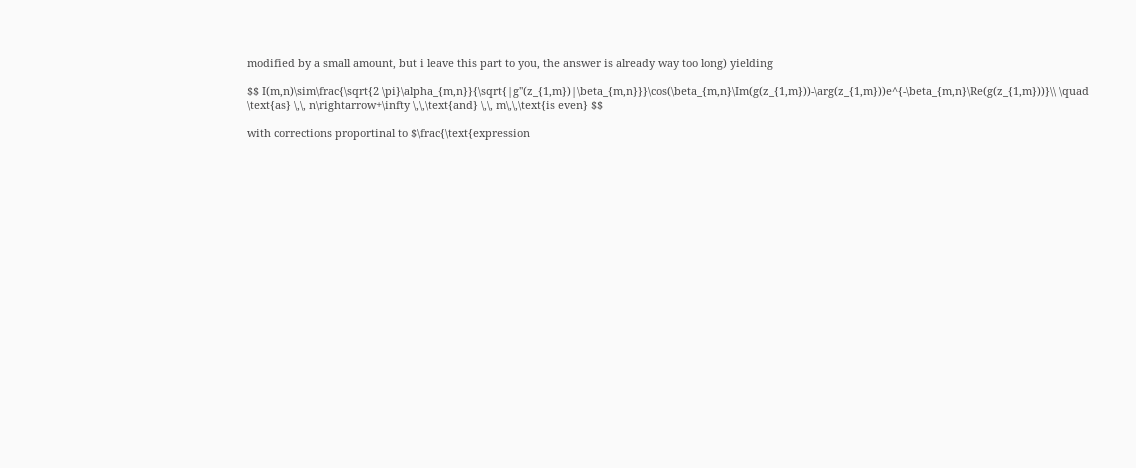modified by a small amount, but i leave this part to you, the answer is already way too long) yielding

$$ I(m,n)\sim\frac{\sqrt{2 \pi}\alpha_{m,n}}{\sqrt{|g''(z_{1,m})|\beta_{m,n}}}\cos(\beta_{m,n}\Im(g(z_{1,m}))-\arg(z_{1,m}))e^{-\beta_{m,n}\Re(g(z_{1,m}))}\\ \quad \text{as} \,\, n\rightarrow+\infty \,\,\text{and} \,\, m\,\,\text{is even} $$

with corrections proportinal to $\frac{\text{expression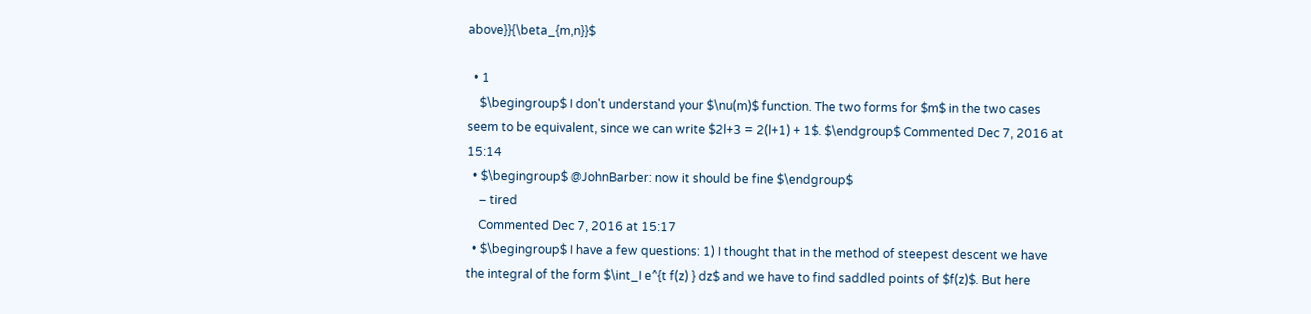above}}{\beta_{m,n}}$

  • 1
    $\begingroup$ I don't understand your $\nu(m)$ function. The two forms for $m$ in the two cases seem to be equivalent, since we can write $2l+3 = 2(l+1) + 1$. $\endgroup$ Commented Dec 7, 2016 at 15:14
  • $\begingroup$ @JohnBarber: now it should be fine $\endgroup$
    – tired
    Commented Dec 7, 2016 at 15:17
  • $\begingroup$ I have a few questions: 1) I thought that in the method of steepest descent we have the integral of the form $\int_I e^{t f(z) } dz$ and we have to find saddled points of $f(z)$. But here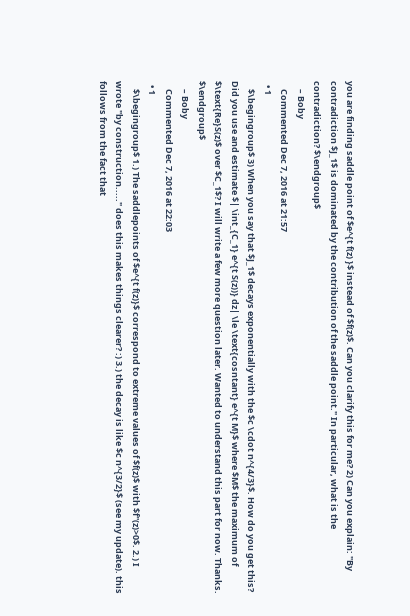you are finding saddle point of $e^{t f(z) }$ instead of $f(z)$. Can you clarify this for me? 2) Can you explain: "By contradiction $J_1$ is dominated by the contribution of the saddle point." In particular, what is the contradiction? $\endgroup$
    – Boby
    Commented Dec 7, 2016 at 21:57
  • 1
    $\begingroup$ 3) When you say that $J_1$ decays exponentially with the $c \cdot n^{4/3}$. How do you get this? Did you use and estimate $| \int_{C_1} e^{t S(z))} dz| \le \text{cosntant} e^{t M}$ where $M$ the maximum of $\text{Re}S(z)$ over $C_1$? I will write a few more question later. Wanted to understand this part for now. Thanks. $\endgroup$
    – Boby
    Commented Dec 7, 2016 at 22:03
  • 1
    $\begingroup$ 1.) The saddlepoints of $e^{t f(z)}$ correspond to extreme values of $f(z)$ with $f''(z)>0$. 2.) I wrote "by construction....." does this makes things clearer? :) 3.) the decay is like $c n^{3/2}$ (see my update). this follows from the fact that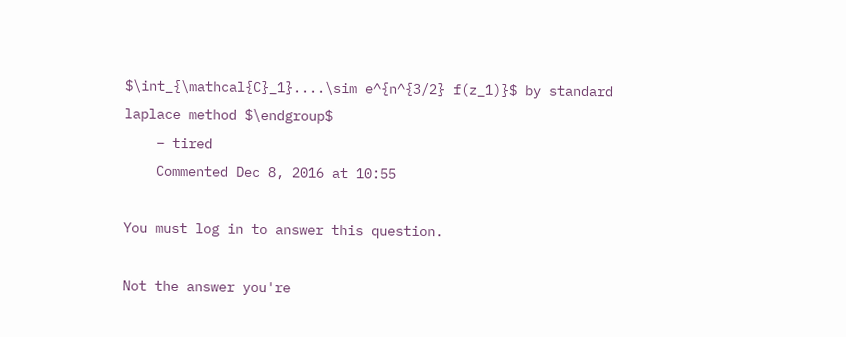$\int_{\mathcal{C}_1}....\sim e^{n^{3/2} f(z_1)}$ by standard laplace method $\endgroup$
    – tired
    Commented Dec 8, 2016 at 10:55

You must log in to answer this question.

Not the answer you're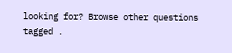looking for? Browse other questions tagged .